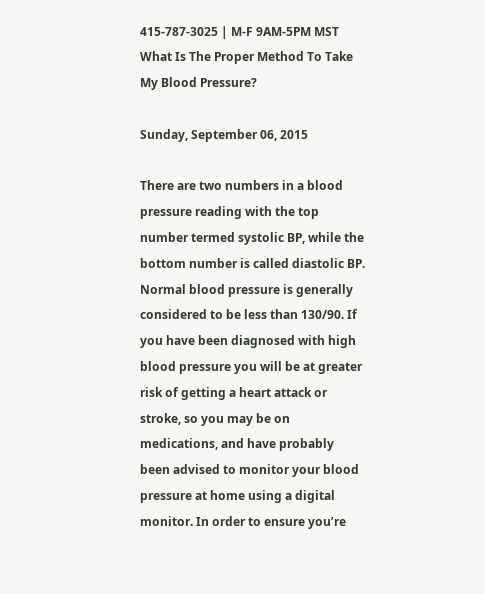415-787-3025 | M-F 9AM-5PM MST
What Is The Proper Method To Take My Blood Pressure?

Sunday, September 06, 2015

There are two numbers in a blood pressure reading with the top number termed systolic BP, while the bottom number is called diastolic BP. Normal blood pressure is generally considered to be less than 130/90. If you have been diagnosed with high blood pressure you will be at greater risk of getting a heart attack or stroke, so you may be on medications, and have probably been advised to monitor your blood pressure at home using a digital monitor. In order to ensure you’re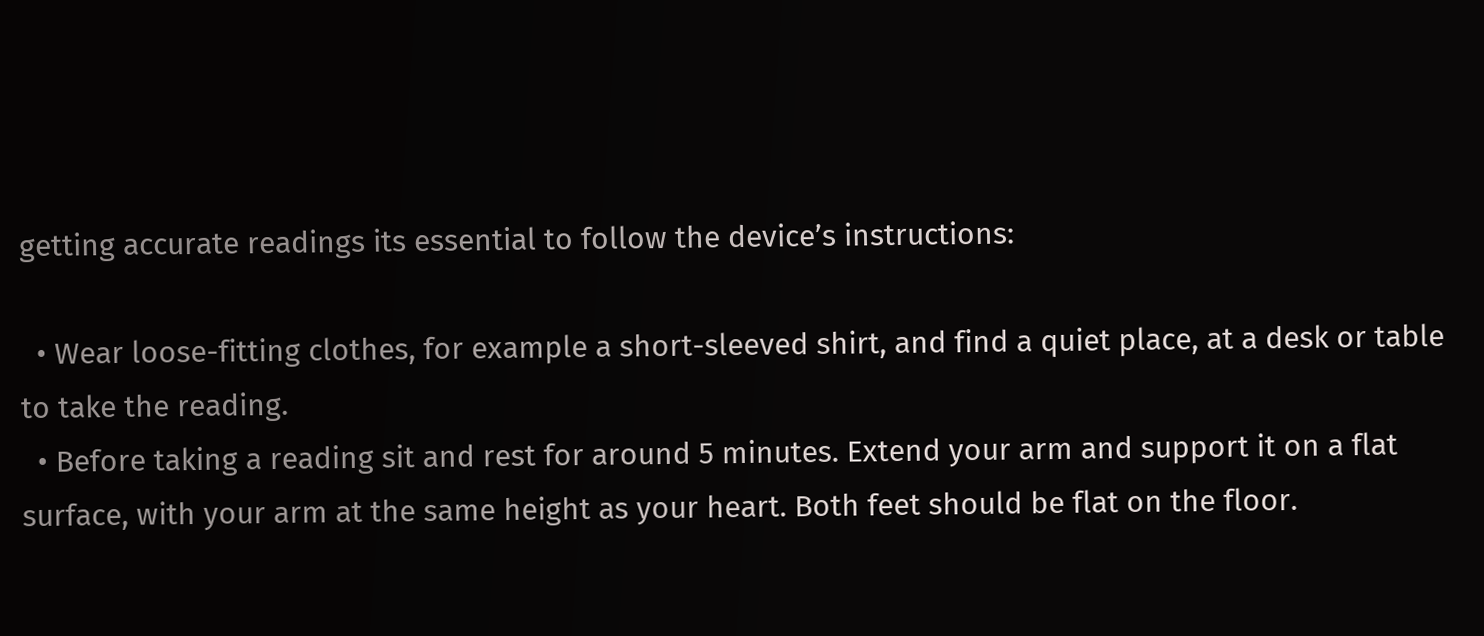getting accurate readings its essential to follow the device’s instructions:

  • Wear loose-fitting clothes, for example a short-sleeved shirt, and find a quiet place, at a desk or table to take the reading.
  • Before taking a reading sit and rest for around 5 minutes. Extend your arm and support it on a flat surface, with your arm at the same height as your heart. Both feet should be flat on the floor.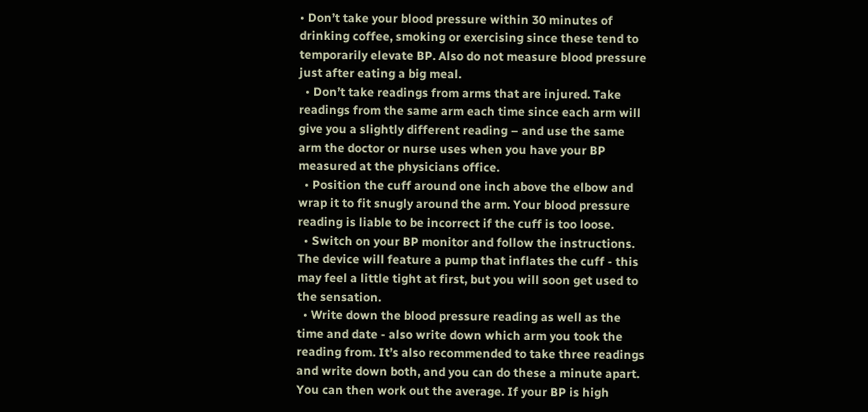• Don’t take your blood pressure within 30 minutes of drinking coffee, smoking or exercising since these tend to temporarily elevate BP. Also do not measure blood pressure just after eating a big meal.
  • Don’t take readings from arms that are injured. Take readings from the same arm each time since each arm will give you a slightly different reading – and use the same arm the doctor or nurse uses when you have your BP measured at the physicians office.
  • Position the cuff around one inch above the elbow and wrap it to fit snugly around the arm. Your blood pressure reading is liable to be incorrect if the cuff is too loose.
  • Switch on your BP monitor and follow the instructions. The device will feature a pump that inflates the cuff - this may feel a little tight at first, but you will soon get used to the sensation.
  • Write down the blood pressure reading as well as the time and date - also write down which arm you took the reading from. It’s also recommended to take three readings and write down both, and you can do these a minute apart. You can then work out the average. If your BP is high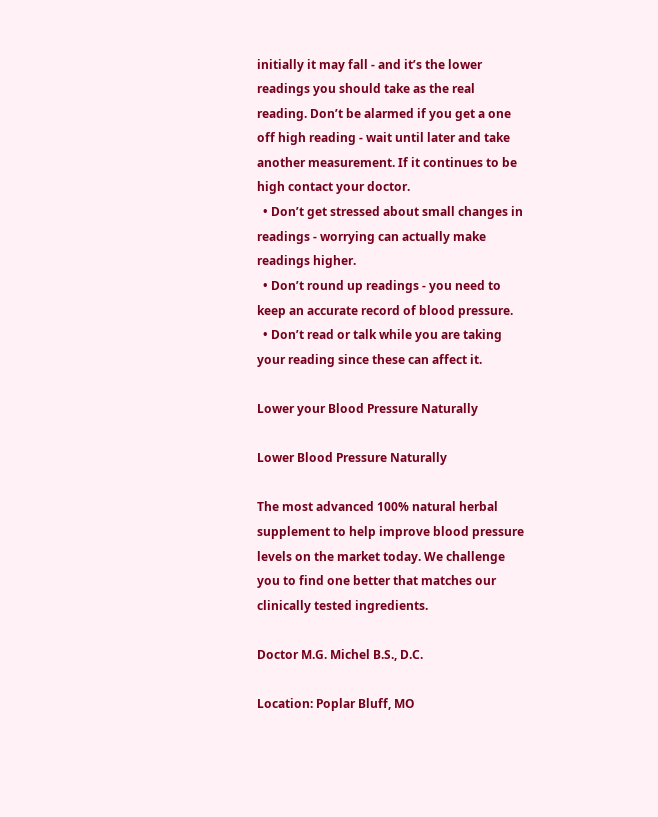initially it may fall - and it’s the lower readings you should take as the real reading. Don’t be alarmed if you get a one off high reading - wait until later and take another measurement. If it continues to be high contact your doctor.
  • Don’t get stressed about small changes in readings - worrying can actually make readings higher.
  • Don’t round up readings - you need to keep an accurate record of blood pressure.
  • Don’t read or talk while you are taking your reading since these can affect it.

Lower your Blood Pressure Naturally

Lower Blood Pressure Naturally

The most advanced 100% natural herbal supplement to help improve blood pressure levels on the market today. We challenge you to find one better that matches our clinically tested ingredients.

Doctor M.G. Michel B.S., D.C.

Location: Poplar Bluff, MO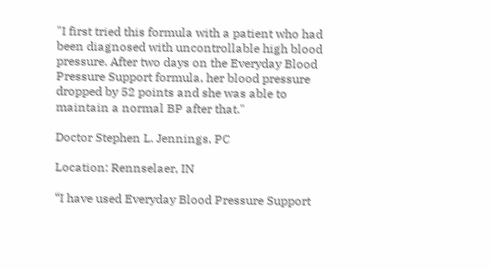"I first tried this formula with a patient who had been diagnosed with uncontrollable high blood pressure. After two days on the Everyday Blood Pressure Support formula, her blood pressure dropped by 52 points and she was able to maintain a normal BP after that."

Doctor Stephen L. Jennings, PC

Location: Rennselaer, IN

“I have used Everyday Blood Pressure Support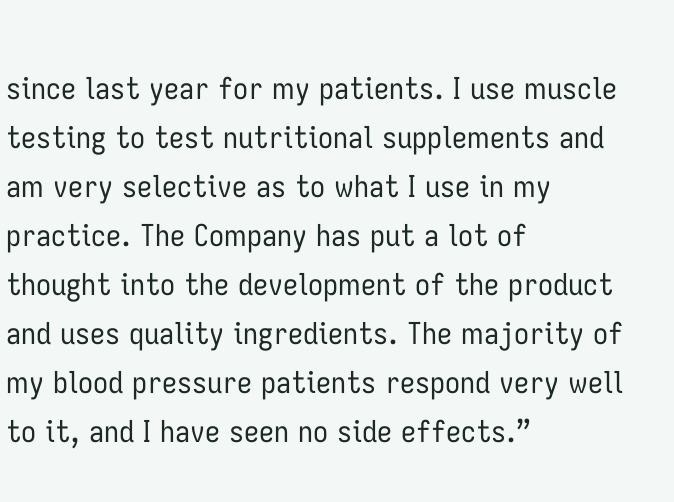since last year for my patients. I use muscle testing to test nutritional supplements and am very selective as to what I use in my practice. The Company has put a lot of thought into the development of the product and uses quality ingredients. The majority of my blood pressure patients respond very well to it, and I have seen no side effects.”